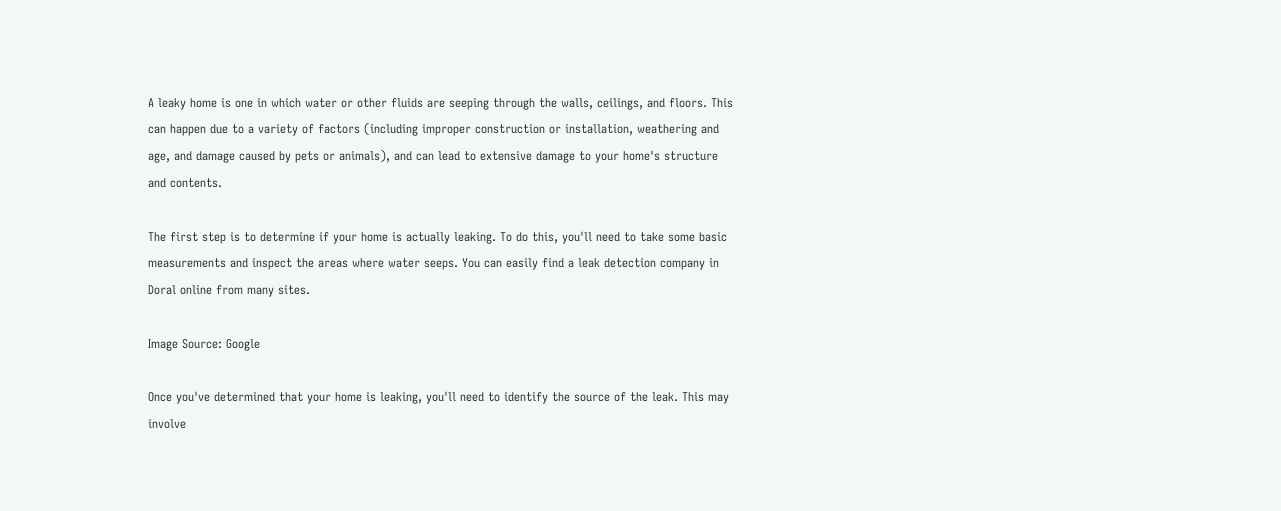A leaky home is one in which water or other fluids are seeping through the walls, ceilings, and floors. This can happen due to a variety of factors (including improper construction or installation, weathering and age, and damage caused by pets or animals), and can lead to extensive damage to your home's structure and contents.

The first step is to determine if your home is actually leaking. To do this, you'll need to take some basic measurements and inspect the areas where water seeps. You can easily find a leak detection company in Doral online from many sites.

Image Source: Google

Once you've determined that your home is leaking, you'll need to identify the source of the leak. This may involve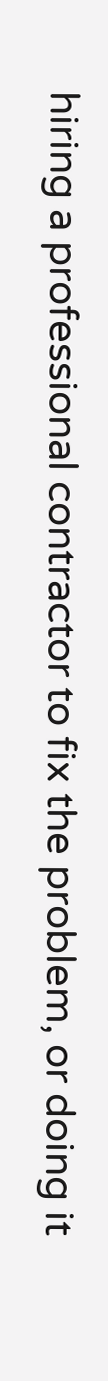hiring a professional contractor to fix the problem, or doing it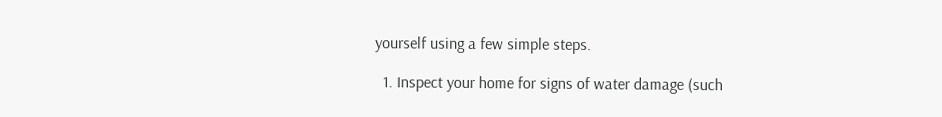yourself using a few simple steps.

  1. Inspect your home for signs of water damage (such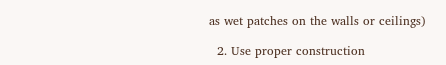as wet patches on the walls or ceilings)

  2. Use proper construction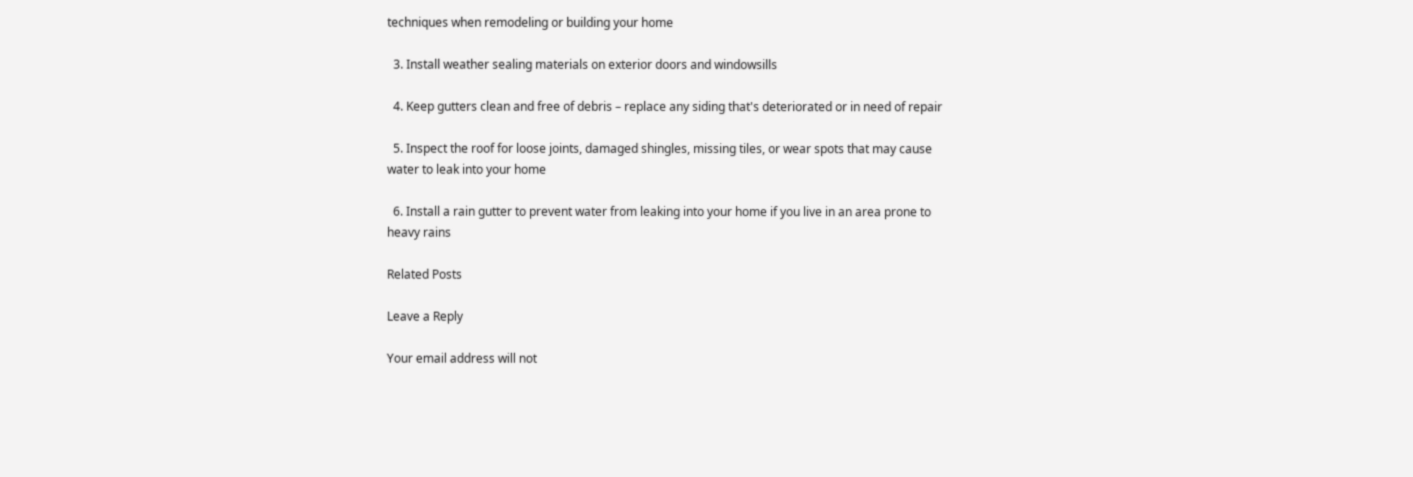techniques when remodeling or building your home

  3. Install weather sealing materials on exterior doors and windowsills

  4. Keep gutters clean and free of debris – replace any siding that's deteriorated or in need of repair

  5. Inspect the roof for loose joints, damaged shingles, missing tiles, or wear spots that may cause water to leak into your home

  6. Install a rain gutter to prevent water from leaking into your home if you live in an area prone to heavy rains

Related Posts

Leave a Reply

Your email address will not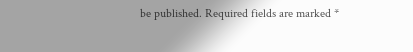be published. Required fields are marked *